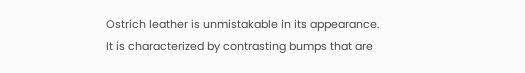Ostrich leather is unmistakable in its appearance. It is characterized by contrasting bumps that are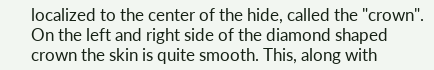localized to the center of the hide, called the "crown". On the left and right side of the diamond shaped crown the skin is quite smooth. This, along with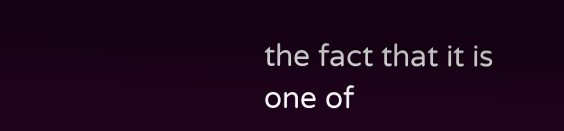the fact that it is one of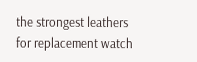the strongest leathers for replacement watch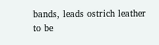bands, leads ostrich leather to be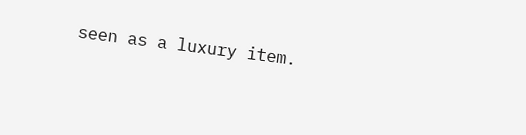seen as a luxury item.